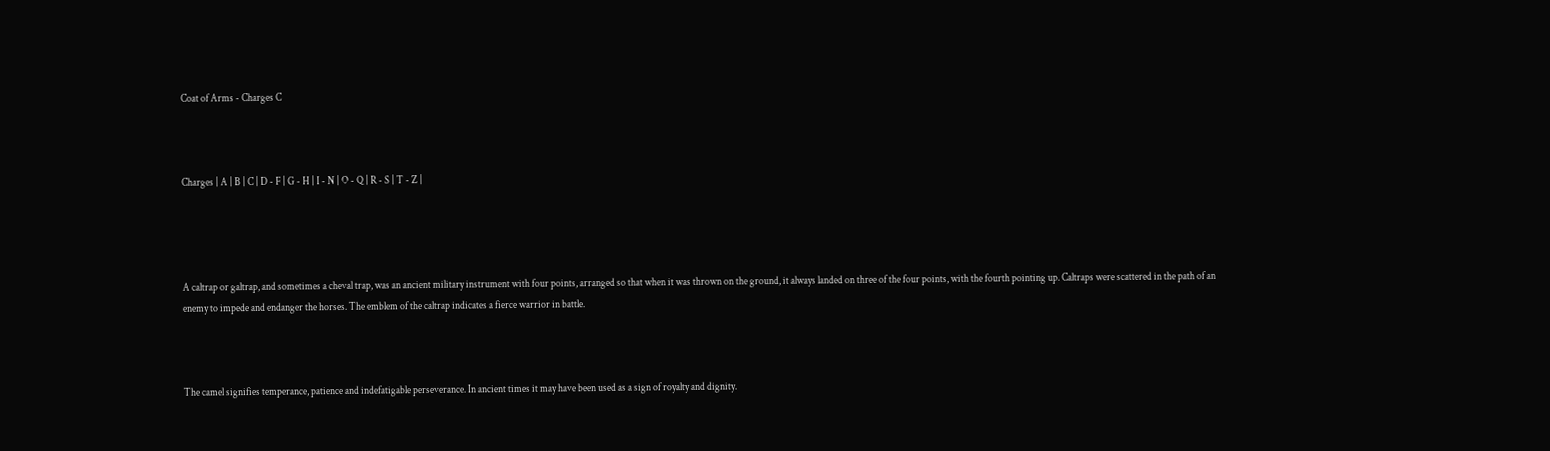Coat of Arms - Charges C



Charges | A | B | C | D - F | G - H | I - N | O - Q | R - S | T - Z |




A caltrap or galtrap, and sometimes a cheval trap, was an ancient military instrument with four points, arranged so that when it was thrown on the ground, it always landed on three of the four points, with the fourth pointing up. Caltraps were scattered in the path of an enemy to impede and endanger the horses. The emblem of the caltrap indicates a fierce warrior in battle.



The camel signifies temperance, patience and indefatigable perseverance. In ancient times it may have been used as a sign of royalty and dignity.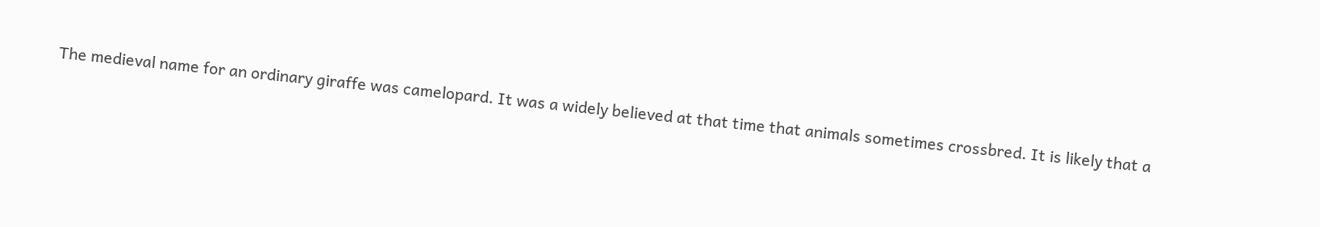The medieval name for an ordinary giraffe was camelopard. It was a widely believed at that time that animals sometimes crossbred. It is likely that a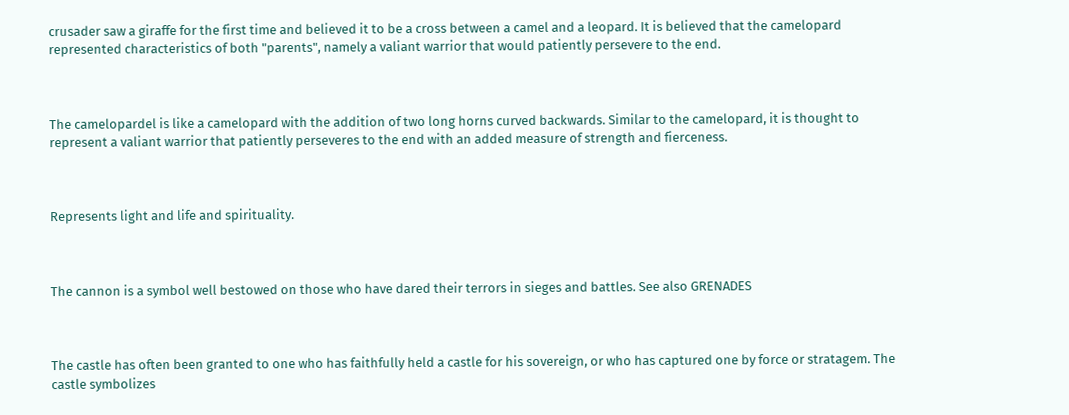crusader saw a giraffe for the first time and believed it to be a cross between a camel and a leopard. It is believed that the camelopard represented characteristics of both "parents", namely a valiant warrior that would patiently persevere to the end.



The camelopardel is like a camelopard with the addition of two long horns curved backwards. Similar to the camelopard, it is thought to represent a valiant warrior that patiently perseveres to the end with an added measure of strength and fierceness.



Represents light and life and spirituality.



The cannon is a symbol well bestowed on those who have dared their terrors in sieges and battles. See also GRENADES



The castle has often been granted to one who has faithfully held a castle for his sovereign, or who has captured one by force or stratagem. The castle symbolizes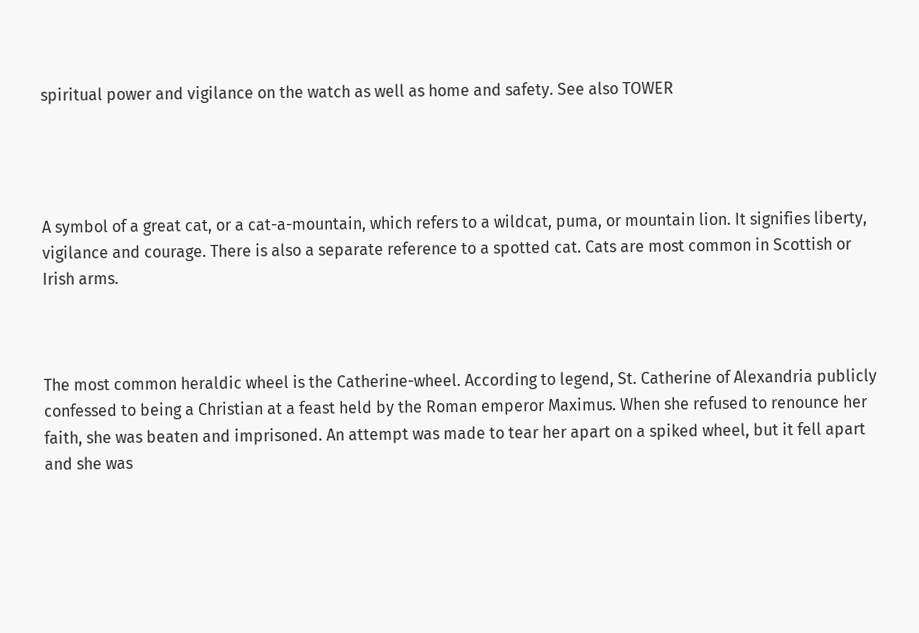spiritual power and vigilance on the watch as well as home and safety. See also TOWER




A symbol of a great cat, or a cat-a-mountain, which refers to a wildcat, puma, or mountain lion. It signifies liberty, vigilance and courage. There is also a separate reference to a spotted cat. Cats are most common in Scottish or Irish arms.



The most common heraldic wheel is the Catherine-wheel. According to legend, St. Catherine of Alexandria publicly confessed to being a Christian at a feast held by the Roman emperor Maximus. When she refused to renounce her faith, she was beaten and imprisoned. An attempt was made to tear her apart on a spiked wheel, but it fell apart and she was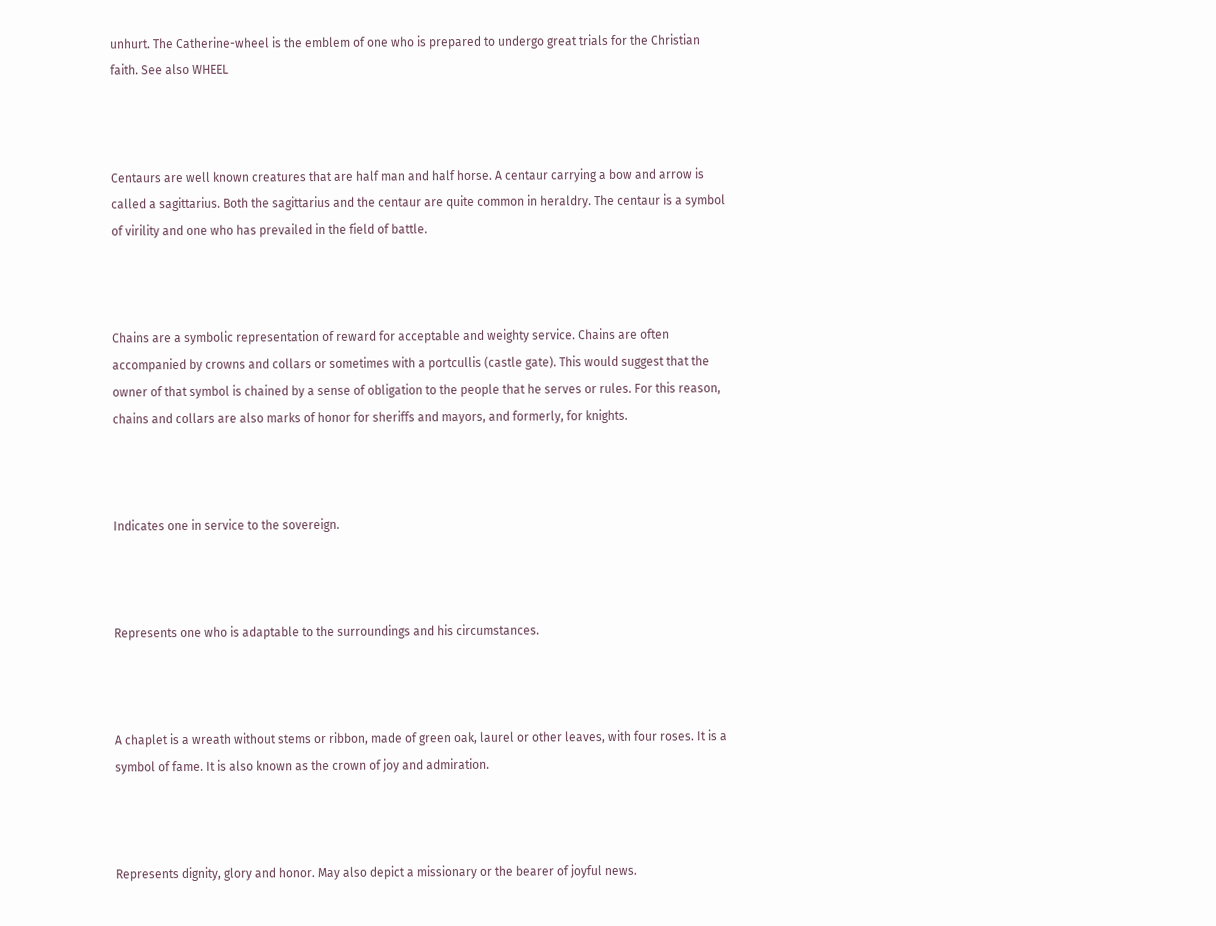unhurt. The Catherine-wheel is the emblem of one who is prepared to undergo great trials for the Christian faith. See also WHEEL



Centaurs are well known creatures that are half man and half horse. A centaur carrying a bow and arrow is called a sagittarius. Both the sagittarius and the centaur are quite common in heraldry. The centaur is a symbol of virility and one who has prevailed in the field of battle.



Chains are a symbolic representation of reward for acceptable and weighty service. Chains are often accompanied by crowns and collars or sometimes with a portcullis (castle gate). This would suggest that the owner of that symbol is chained by a sense of obligation to the people that he serves or rules. For this reason, chains and collars are also marks of honor for sheriffs and mayors, and formerly, for knights.



Indicates one in service to the sovereign.



Represents one who is adaptable to the surroundings and his circumstances.



A chaplet is a wreath without stems or ribbon, made of green oak, laurel or other leaves, with four roses. It is a symbol of fame. It is also known as the crown of joy and admiration.



Represents dignity, glory and honor. May also depict a missionary or the bearer of joyful news.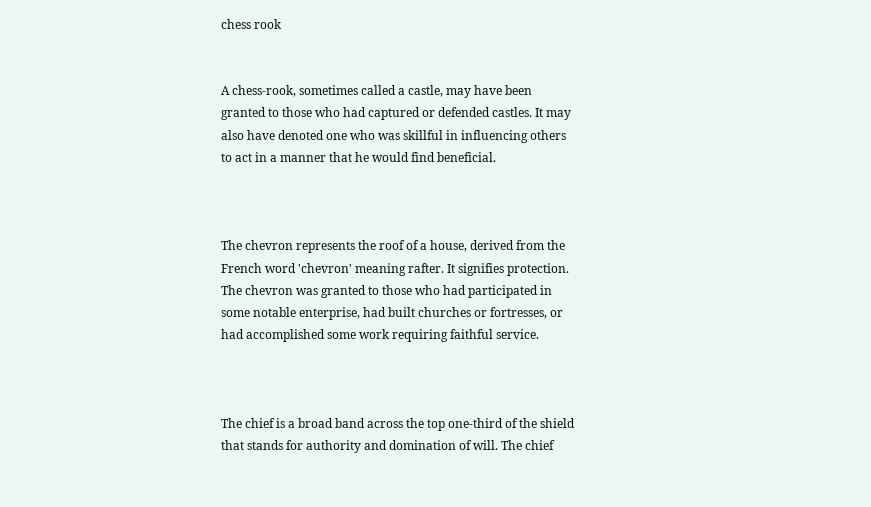chess rook


A chess-rook, sometimes called a castle, may have been granted to those who had captured or defended castles. It may also have denoted one who was skillful in influencing others to act in a manner that he would find beneficial.



The chevron represents the roof of a house, derived from the French word 'chevron' meaning rafter. It signifies protection. The chevron was granted to those who had participated in some notable enterprise, had built churches or fortresses, or had accomplished some work requiring faithful service.



The chief is a broad band across the top one-third of the shield that stands for authority and domination of will. The chief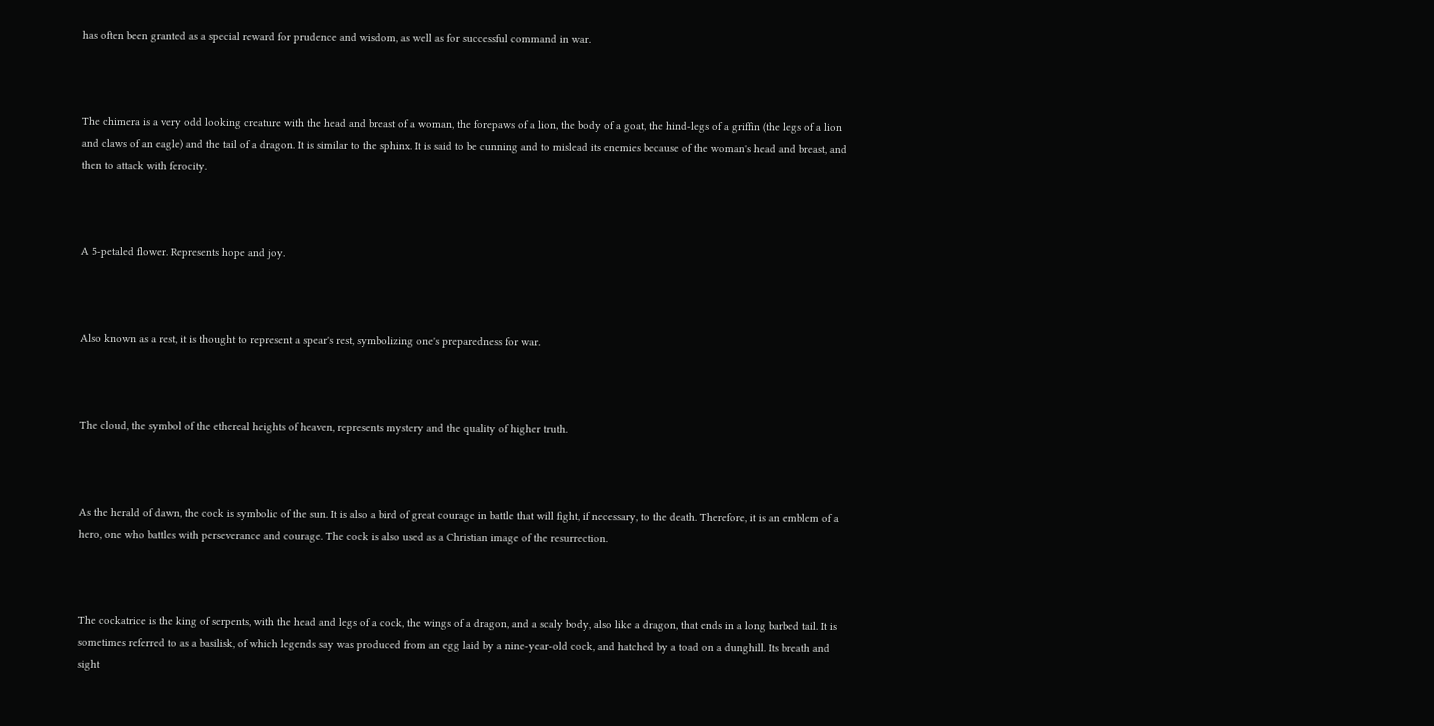has often been granted as a special reward for prudence and wisdom, as well as for successful command in war.



The chimera is a very odd looking creature with the head and breast of a woman, the forepaws of a lion, the body of a goat, the hind-legs of a griffin (the legs of a lion and claws of an eagle) and the tail of a dragon. It is similar to the sphinx. It is said to be cunning and to mislead its enemies because of the woman's head and breast, and then to attack with ferocity.



A 5-petaled flower. Represents hope and joy.



Also known as a rest, it is thought to represent a spear's rest, symbolizing one's preparedness for war.



The cloud, the symbol of the ethereal heights of heaven, represents mystery and the quality of higher truth.



As the herald of dawn, the cock is symbolic of the sun. It is also a bird of great courage in battle that will fight, if necessary, to the death. Therefore, it is an emblem of a hero, one who battles with perseverance and courage. The cock is also used as a Christian image of the resurrection.



The cockatrice is the king of serpents, with the head and legs of a cock, the wings of a dragon, and a scaly body, also like a dragon, that ends in a long barbed tail. It is sometimes referred to as a basilisk, of which legends say was produced from an egg laid by a nine-year-old cock, and hatched by a toad on a dunghill. Its breath and sight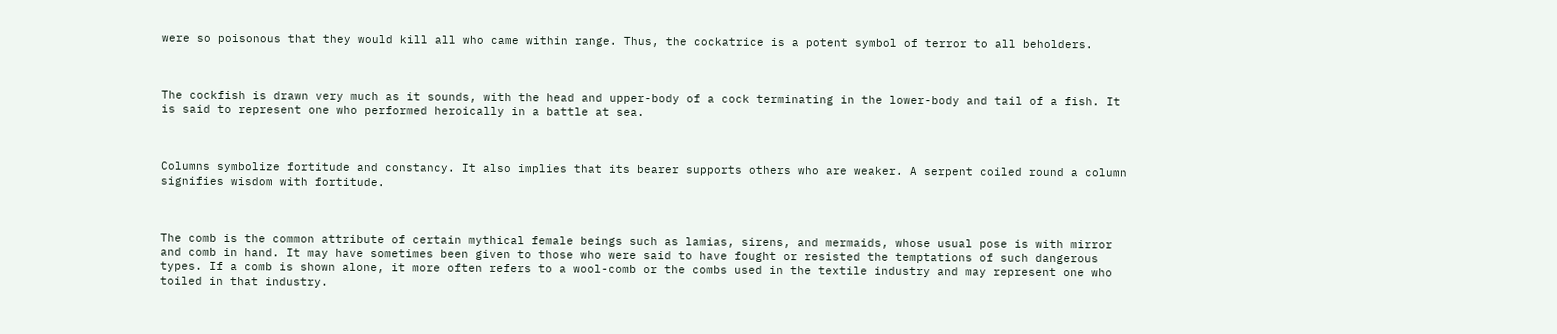were so poisonous that they would kill all who came within range. Thus, the cockatrice is a potent symbol of terror to all beholders.



The cockfish is drawn very much as it sounds, with the head and upper-body of a cock terminating in the lower-body and tail of a fish. It is said to represent one who performed heroically in a battle at sea.



Columns symbolize fortitude and constancy. It also implies that its bearer supports others who are weaker. A serpent coiled round a column signifies wisdom with fortitude.



The comb is the common attribute of certain mythical female beings such as lamias, sirens, and mermaids, whose usual pose is with mirror and comb in hand. It may have sometimes been given to those who were said to have fought or resisted the temptations of such dangerous types. If a comb is shown alone, it more often refers to a wool-comb or the combs used in the textile industry and may represent one who toiled in that industry.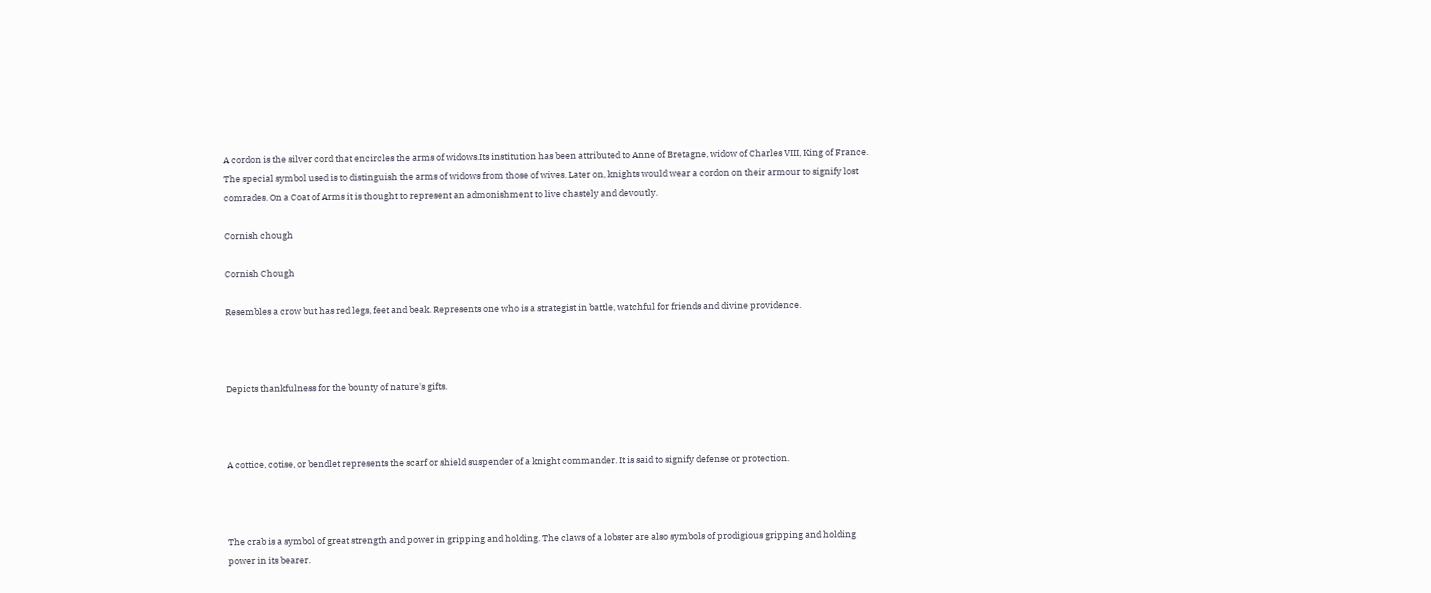A cordon is the silver cord that encircles the arms of widows.Its institution has been attributed to Anne of Bretagne, widow of Charles VIII, King of France. The special symbol used is to distinguish the arms of widows from those of wives. Later on, knights would wear a cordon on their armour to signify lost comrades. On a Coat of Arms it is thought to represent an admonishment to live chastely and devoutly.

Cornish chough

Cornish Chough

Resembles a crow but has red legs, feet and beak. Represents one who is a strategist in battle, watchful for friends and divine providence.



Depicts thankfulness for the bounty of nature's gifts.



A cottice, cotise, or bendlet represents the scarf or shield suspender of a knight commander. It is said to signify defense or protection.



The crab is a symbol of great strength and power in gripping and holding. The claws of a lobster are also symbols of prodigious gripping and holding power in its bearer.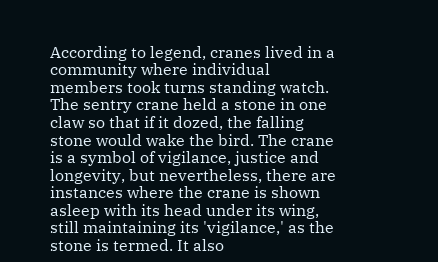According to legend, cranes lived in a community where individual members took turns standing watch. The sentry crane held a stone in one claw so that if it dozed, the falling stone would wake the bird. The crane is a symbol of vigilance, justice and longevity, but nevertheless, there are instances where the crane is shown asleep with its head under its wing, still maintaining its 'vigilance,' as the stone is termed. It also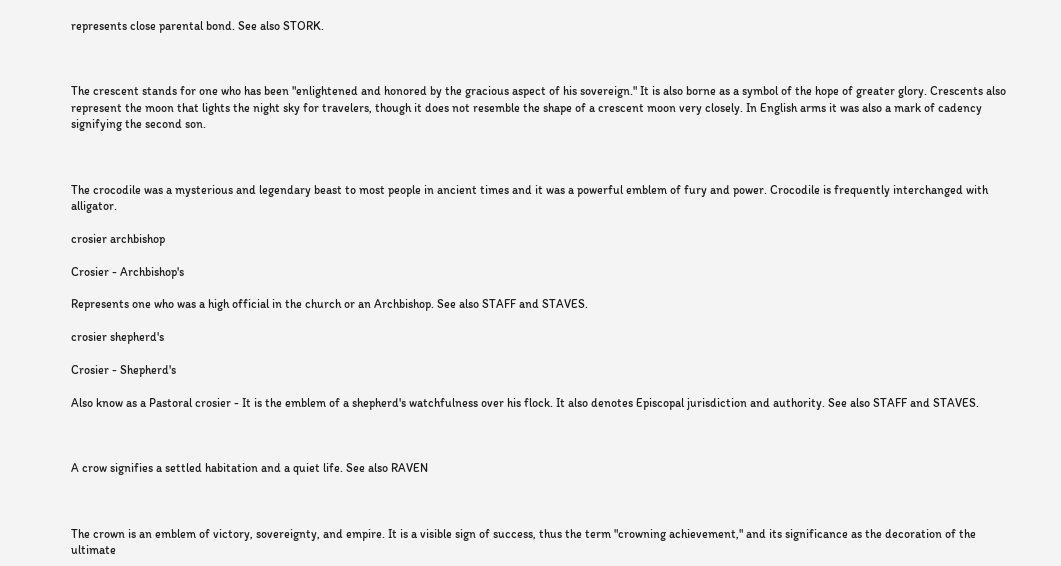represents close parental bond. See also STORK.



The crescent stands for one who has been "enlightened and honored by the gracious aspect of his sovereign." It is also borne as a symbol of the hope of greater glory. Crescents also represent the moon that lights the night sky for travelers, though it does not resemble the shape of a crescent moon very closely. In English arms it was also a mark of cadency signifying the second son.



The crocodile was a mysterious and legendary beast to most people in ancient times and it was a powerful emblem of fury and power. Crocodile is frequently interchanged with alligator.

crosier archbishop

Crosier - Archbishop's

Represents one who was a high official in the church or an Archbishop. See also STAFF and STAVES.

crosier shepherd's

Crosier - Shepherd's

Also know as a Pastoral crosier - It is the emblem of a shepherd's watchfulness over his flock. It also denotes Episcopal jurisdiction and authority. See also STAFF and STAVES.



A crow signifies a settled habitation and a quiet life. See also RAVEN



The crown is an emblem of victory, sovereignty, and empire. It is a visible sign of success, thus the term "crowning achievement," and its significance as the decoration of the ultimate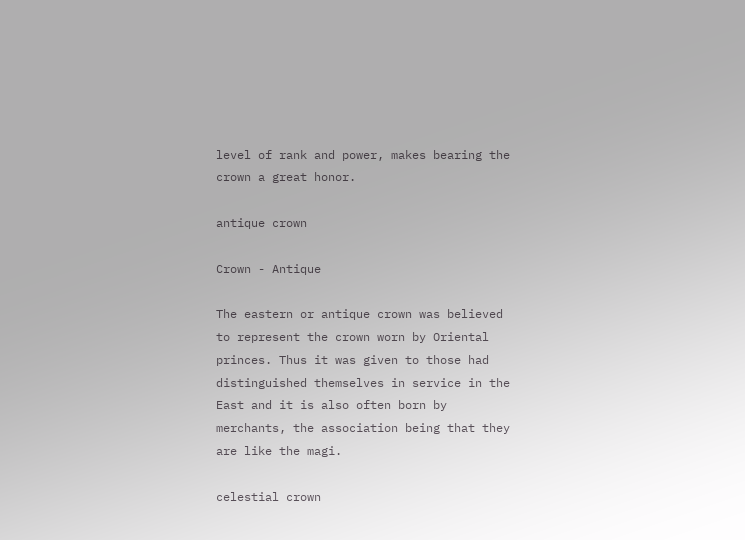level of rank and power, makes bearing the crown a great honor.

antique crown

Crown - Antique

The eastern or antique crown was believed to represent the crown worn by Oriental princes. Thus it was given to those had distinguished themselves in service in the East and it is also often born by merchants, the association being that they are like the magi.

celestial crown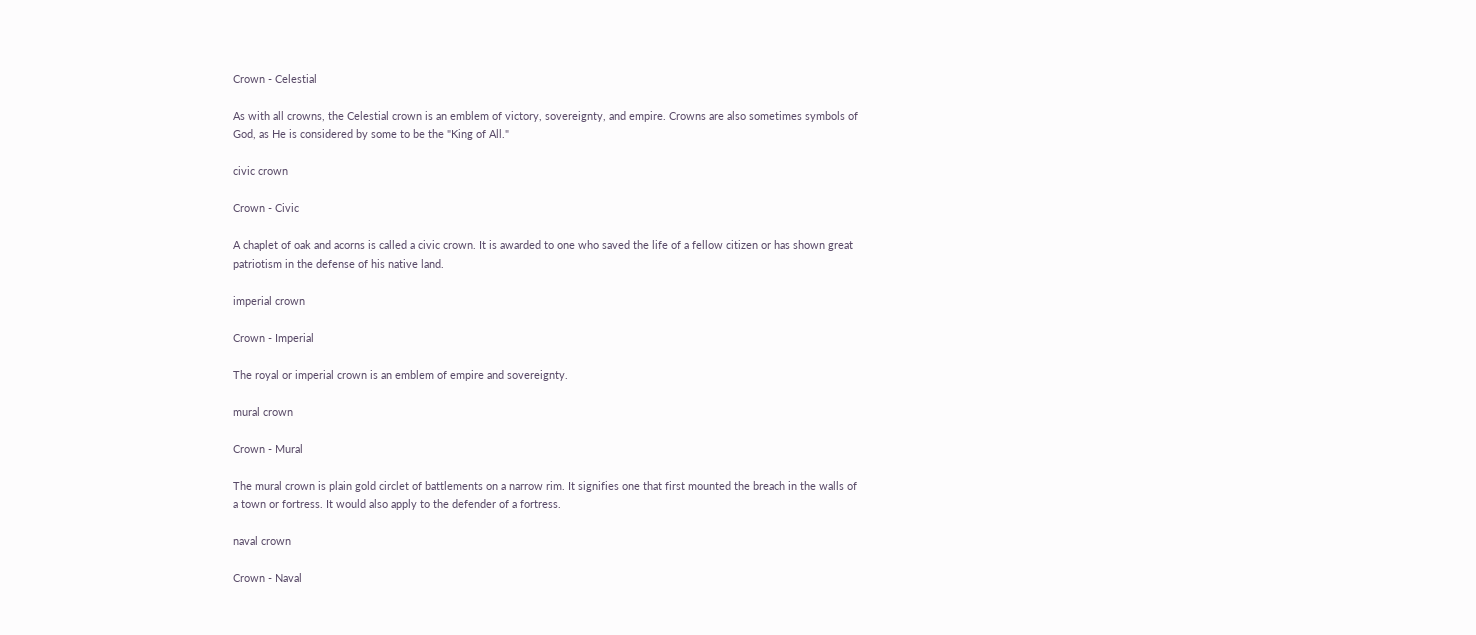Crown - Celestial

As with all crowns, the Celestial crown is an emblem of victory, sovereignty, and empire. Crowns are also sometimes symbols of God, as He is considered by some to be the "King of All."

civic crown

Crown - Civic

A chaplet of oak and acorns is called a civic crown. It is awarded to one who saved the life of a fellow citizen or has shown great patriotism in the defense of his native land.

imperial crown

Crown - Imperial

The royal or imperial crown is an emblem of empire and sovereignty.

mural crown

Crown - Mural

The mural crown is plain gold circlet of battlements on a narrow rim. It signifies one that first mounted the breach in the walls of a town or fortress. It would also apply to the defender of a fortress.

naval crown

Crown - Naval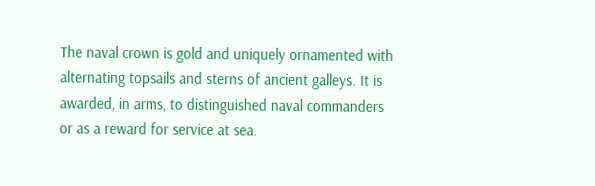The naval crown is gold and uniquely ornamented with alternating topsails and sterns of ancient galleys. It is awarded, in arms, to distinguished naval commanders or as a reward for service at sea.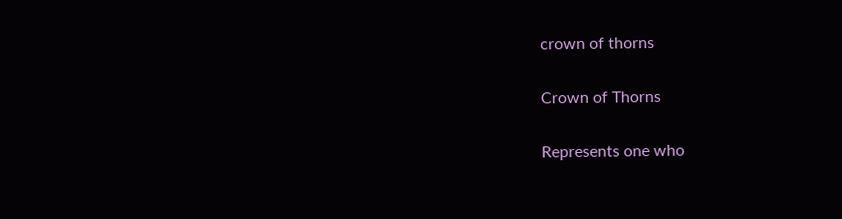crown of thorns

Crown of Thorns

Represents one who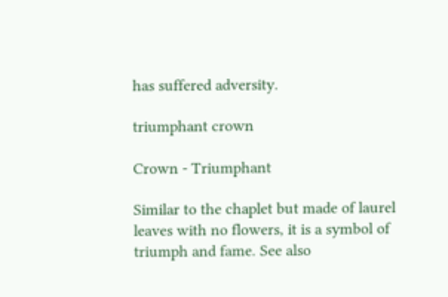has suffered adversity.

triumphant crown

Crown - Triumphant

Similar to the chaplet but made of laurel leaves with no flowers, it is a symbol of triumph and fame. See also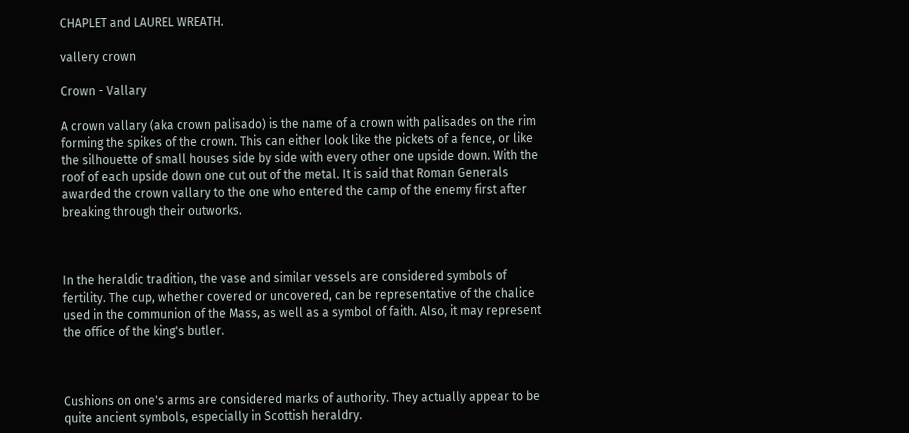CHAPLET and LAUREL WREATH.

vallery crown

Crown - Vallary

A crown vallary (aka crown palisado) is the name of a crown with palisades on the rim forming the spikes of the crown. This can either look like the pickets of a fence, or like the silhouette of small houses side by side with every other one upside down. With the roof of each upside down one cut out of the metal. It is said that Roman Generals awarded the crown vallary to the one who entered the camp of the enemy first after breaking through their outworks.



In the heraldic tradition, the vase and similar vessels are considered symbols of fertility. The cup, whether covered or uncovered, can be representative of the chalice used in the communion of the Mass, as well as a symbol of faith. Also, it may represent the office of the king's butler.



Cushions on one's arms are considered marks of authority. They actually appear to be quite ancient symbols, especially in Scottish heraldry.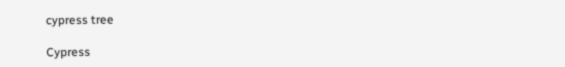cypress tree

Cypress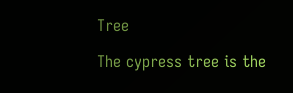Tree

The cypress tree is the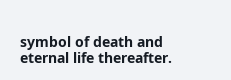symbol of death and eternal life thereafter.